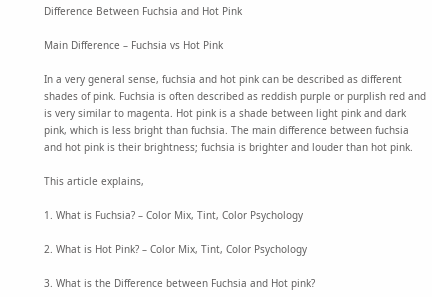Difference Between Fuchsia and Hot Pink

Main Difference – Fuchsia vs Hot Pink

In a very general sense, fuchsia and hot pink can be described as different shades of pink. Fuchsia is often described as reddish purple or purplish red and is very similar to magenta. Hot pink is a shade between light pink and dark pink, which is less bright than fuchsia. The main difference between fuchsia and hot pink is their brightness; fuchsia is brighter and louder than hot pink.

This article explains,

1. What is Fuchsia? – Color Mix, Tint, Color Psychology

2. What is Hot Pink? – Color Mix, Tint, Color Psychology

3. What is the Difference between Fuchsia and Hot pink?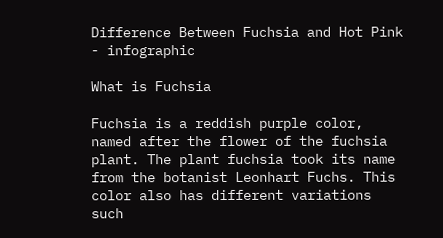Difference Between Fuchsia and Hot Pink - infographic

What is Fuchsia

Fuchsia is a reddish purple color, named after the flower of the fuchsia plant. The plant fuchsia took its name from the botanist Leonhart Fuchs. This color also has different variations such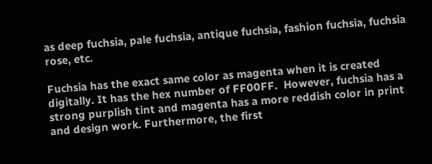as deep fuchsia, pale fuchsia, antique fuchsia, fashion fuchsia, fuchsia rose, etc.

Fuchsia has the exact same color as magenta when it is created digitally. It has the hex number of FF00FF.  However, fuchsia has a strong purplish tint and magenta has a more reddish color in print and design work. Furthermore, the first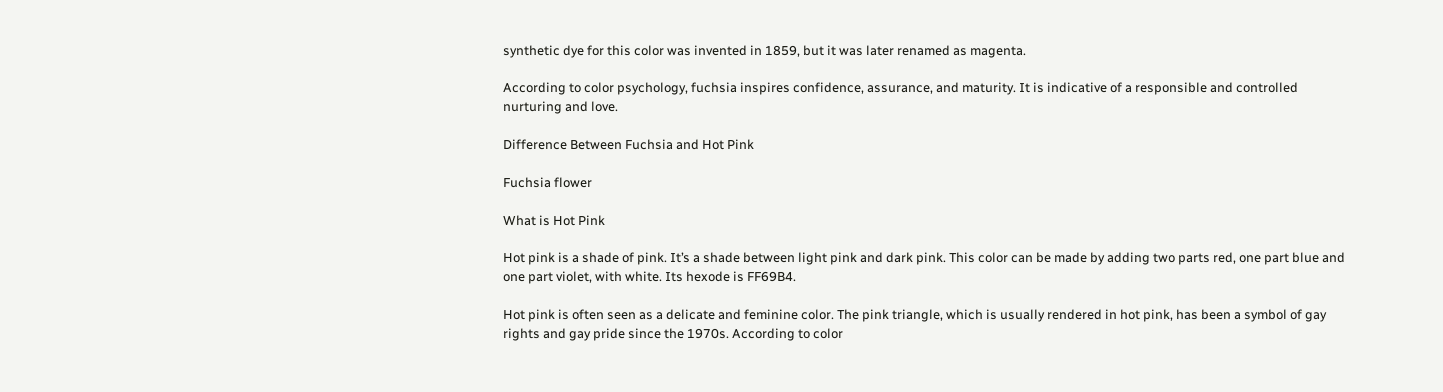synthetic dye for this color was invented in 1859, but it was later renamed as magenta.

According to color psychology, fuchsia inspires confidence, assurance, and maturity. It is indicative of a responsible and controlled nurturing and love.

Difference Between Fuchsia and Hot Pink

Fuchsia flower

What is Hot Pink

Hot pink is a shade of pink. It’s a shade between light pink and dark pink. This color can be made by adding two parts red, one part blue and one part violet, with white. Its hexode is FF69B4.

Hot pink is often seen as a delicate and feminine color. The pink triangle, which is usually rendered in hot pink, has been a symbol of gay rights and gay pride since the 1970s. According to color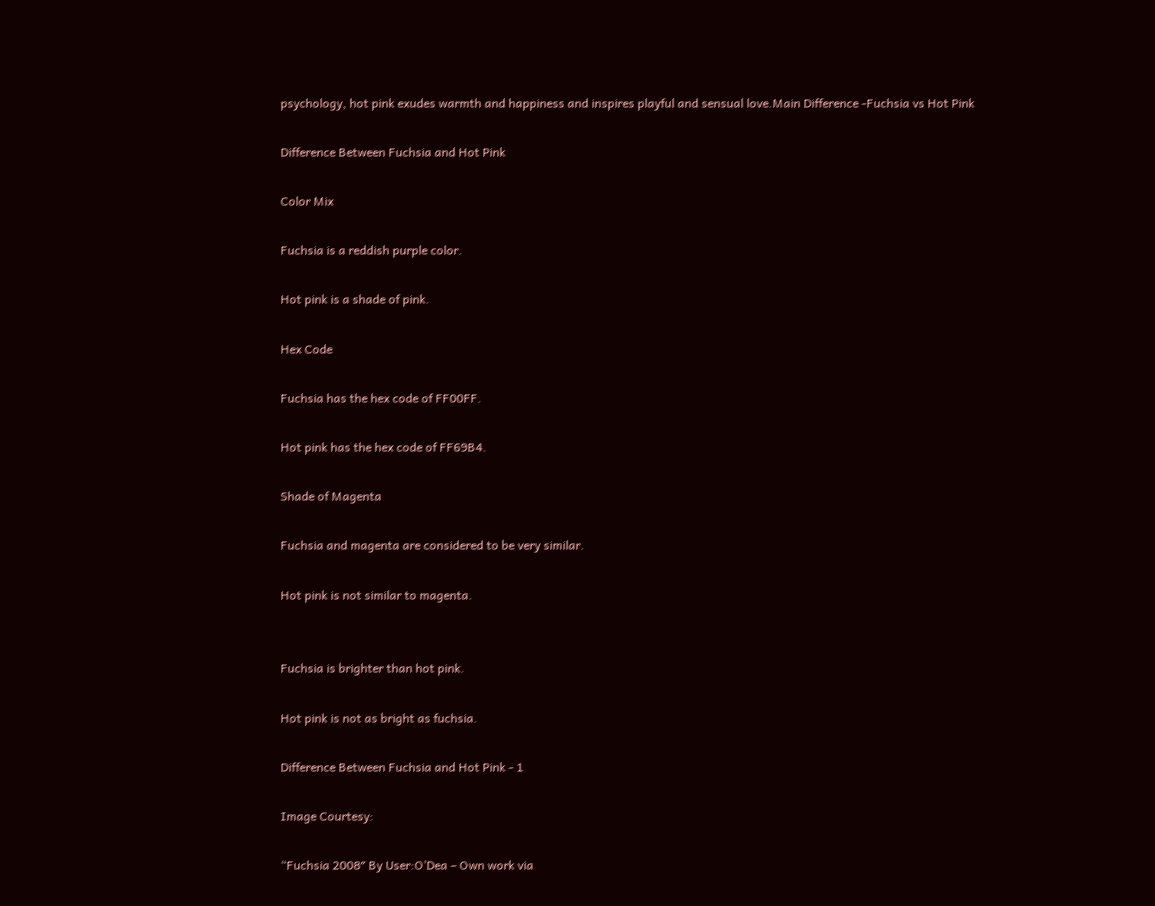psychology, hot pink exudes warmth and happiness and inspires playful and sensual love.Main Difference -Fuchsia vs Hot Pink

Difference Between Fuchsia and Hot Pink

Color Mix

Fuchsia is a reddish purple color.

Hot pink is a shade of pink.

Hex Code

Fuchsia has the hex code of FF00FF.

Hot pink has the hex code of FF69B4.

Shade of Magenta

Fuchsia and magenta are considered to be very similar.

Hot pink is not similar to magenta.


Fuchsia is brighter than hot pink.

Hot pink is not as bright as fuchsia.

Difference Between Fuchsia and Hot Pink - 1

Image Courtesy:

“Fuchsia 2008″ By User:O’Dea – Own work via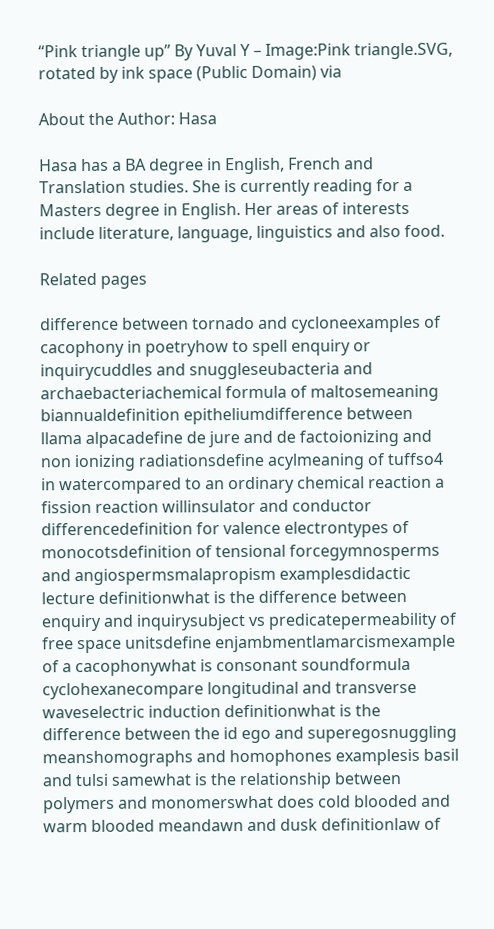“Pink triangle up” By Yuval Y – Image:Pink triangle.SVG, rotated by ink space (Public Domain) via

About the Author: Hasa

Hasa has a BA degree in English, French and Translation studies. She is currently reading for a Masters degree in English. Her areas of interests include literature, language, linguistics and also food.

Related pages

difference between tornado and cycloneexamples of cacophony in poetryhow to spell enquiry or inquirycuddles and snuggleseubacteria and archaebacteriachemical formula of maltosemeaning biannualdefinition epitheliumdifference between llama alpacadefine de jure and de factoionizing and non ionizing radiationsdefine acylmeaning of tuffso4 in watercompared to an ordinary chemical reaction a fission reaction willinsulator and conductor differencedefinition for valence electrontypes of monocotsdefinition of tensional forcegymnosperms and angiospermsmalapropism examplesdidactic lecture definitionwhat is the difference between enquiry and inquirysubject vs predicatepermeability of free space unitsdefine enjambmentlamarcismexample of a cacophonywhat is consonant soundformula cyclohexanecompare longitudinal and transverse waveselectric induction definitionwhat is the difference between the id ego and superegosnuggling meanshomographs and homophones examplesis basil and tulsi samewhat is the relationship between polymers and monomerswhat does cold blooded and warm blooded meandawn and dusk definitionlaw of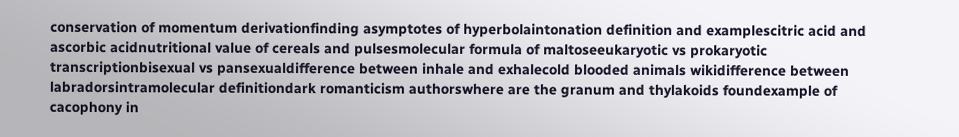conservation of momentum derivationfinding asymptotes of hyperbolaintonation definition and examplescitric acid and ascorbic acidnutritional value of cereals and pulsesmolecular formula of maltoseeukaryotic vs prokaryotic transcriptionbisexual vs pansexualdifference between inhale and exhalecold blooded animals wikidifference between labradorsintramolecular definitiondark romanticism authorswhere are the granum and thylakoids foundexample of cacophony in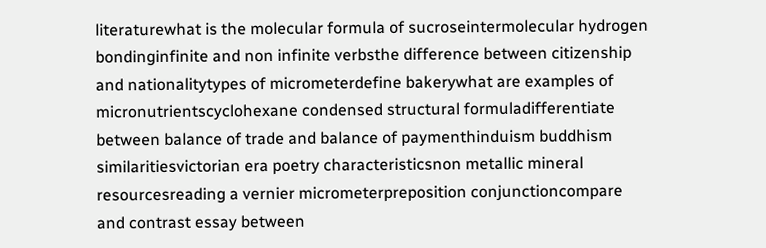literaturewhat is the molecular formula of sucroseintermolecular hydrogen bondinginfinite and non infinite verbsthe difference between citizenship and nationalitytypes of micrometerdefine bakerywhat are examples of micronutrientscyclohexane condensed structural formuladifferentiate between balance of trade and balance of paymenthinduism buddhism similaritiesvictorian era poetry characteristicsnon metallic mineral resourcesreading a vernier micrometerpreposition conjunctioncompare and contrast essay between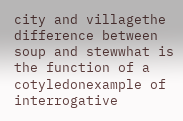city and villagethe difference between soup and stewwhat is the function of a cotyledonexample of interrogative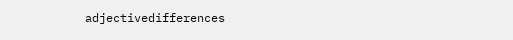adjectivedifferences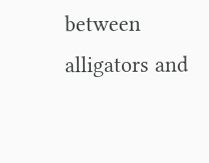between alligators and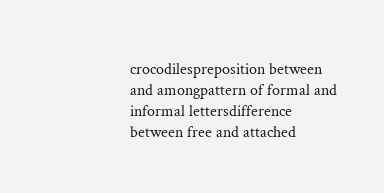crocodilespreposition between and amongpattern of formal and informal lettersdifference between free and attached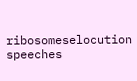ribosomeselocution speeches